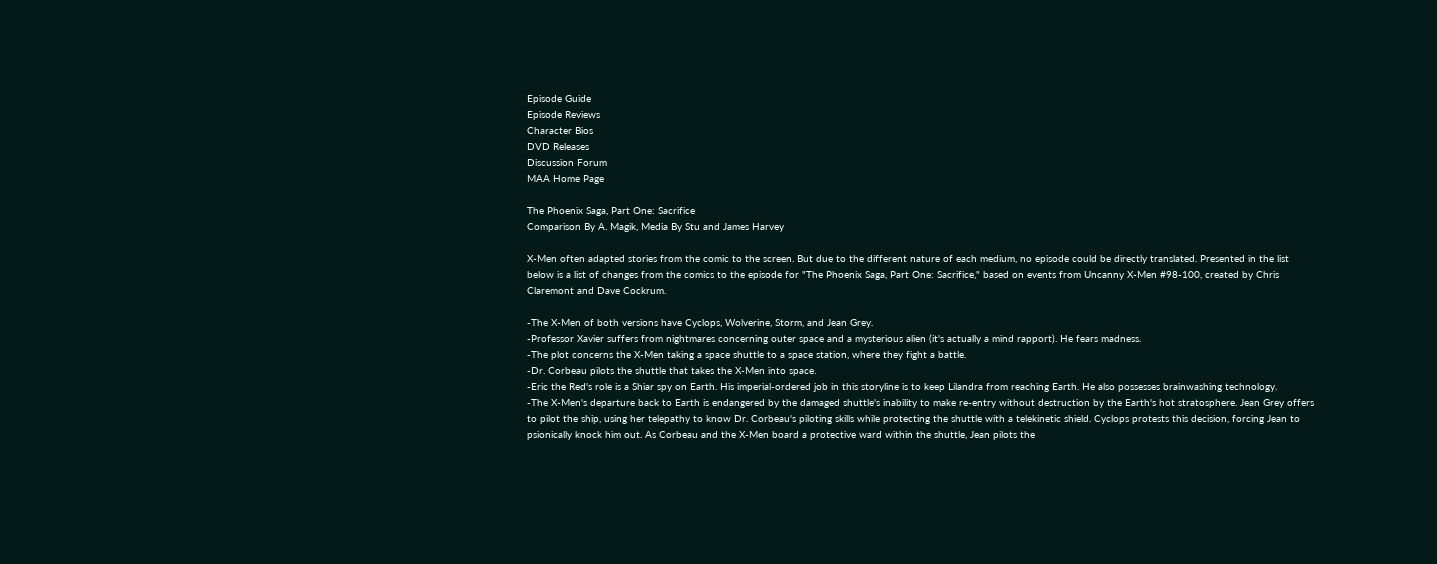Episode Guide
Episode Reviews
Character Bios
DVD Releases
Discussion Forum
MAA Home Page

The Phoenix Saga, Part One: Sacrifice
Comparison By A. Magik, Media By Stu and James Harvey

X-Men often adapted stories from the comic to the screen. But due to the different nature of each medium, no episode could be directly translated. Presented in the list below is a list of changes from the comics to the episode for "The Phoenix Saga, Part One: Sacrifice," based on events from Uncanny X-Men #98-100, created by Chris Claremont and Dave Cockrum.

-The X-Men of both versions have Cyclops, Wolverine, Storm, and Jean Grey.
-Professor Xavier suffers from nightmares concerning outer space and a mysterious alien (it's actually a mind rapport). He fears madness.
-The plot concerns the X-Men taking a space shuttle to a space station, where they fight a battle.
-Dr. Corbeau pilots the shuttle that takes the X-Men into space.
-Eric the Red's role is a Shiar spy on Earth. His imperial-ordered job in this storyline is to keep Lilandra from reaching Earth. He also possesses brainwashing technology.
-The X-Men's departure back to Earth is endangered by the damaged shuttle's inability to make re-entry without destruction by the Earth's hot stratosphere. Jean Grey offers to pilot the ship, using her telepathy to know Dr. Corbeau's piloting skills while protecting the shuttle with a telekinetic shield. Cyclops protests this decision, forcing Jean to psionically knock him out. As Corbeau and the X-Men board a protective ward within the shuttle, Jean pilots the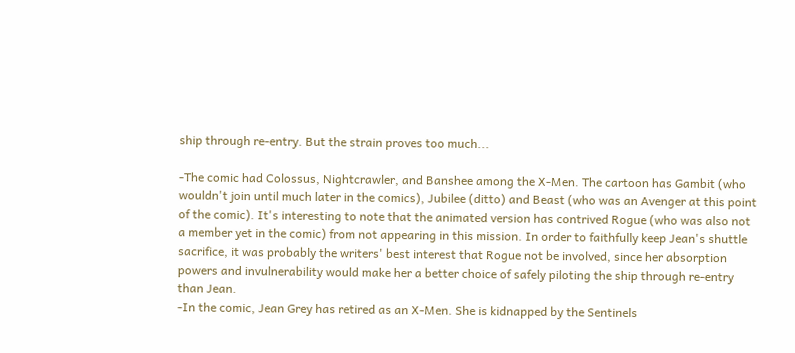ship through re-entry. But the strain proves too much...

-The comic had Colossus, Nightcrawler, and Banshee among the X-Men. The cartoon has Gambit (who wouldn't join until much later in the comics), Jubilee (ditto) and Beast (who was an Avenger at this point of the comic). It's interesting to note that the animated version has contrived Rogue (who was also not a member yet in the comic) from not appearing in this mission. In order to faithfully keep Jean's shuttle sacrifice, it was probably the writers' best interest that Rogue not be involved, since her absorption powers and invulnerability would make her a better choice of safely piloting the ship through re-entry than Jean.
-In the comic, Jean Grey has retired as an X-Men. She is kidnapped by the Sentinels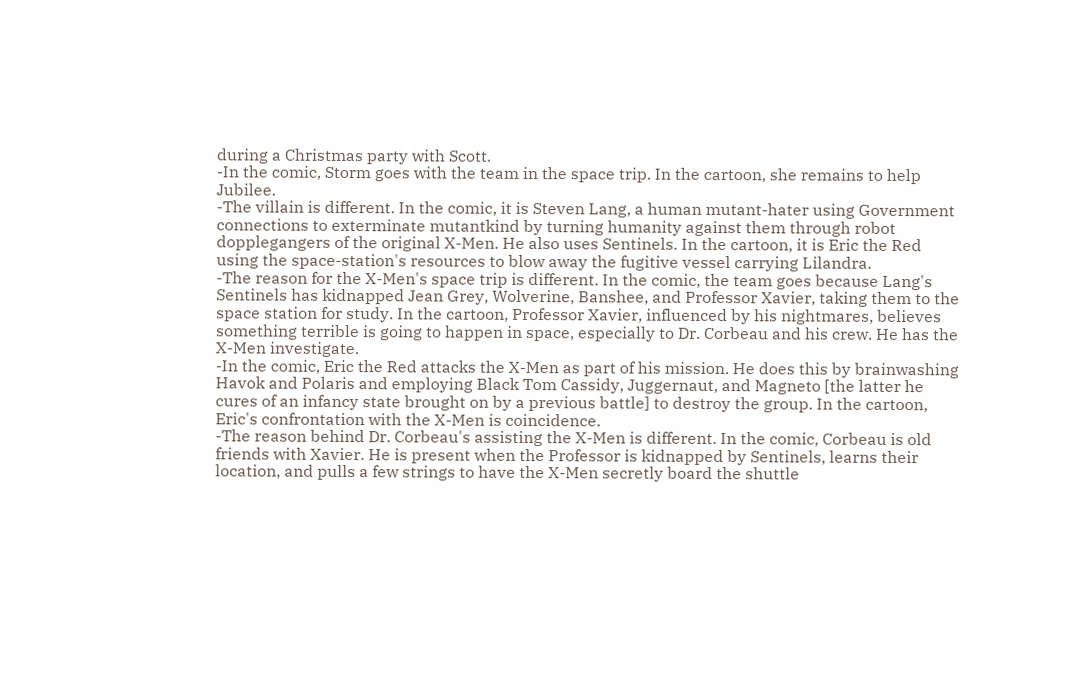during a Christmas party with Scott.
-In the comic, Storm goes with the team in the space trip. In the cartoon, she remains to help Jubilee.
-The villain is different. In the comic, it is Steven Lang, a human mutant-hater using Government connections to exterminate mutantkind by turning humanity against them through robot dopplegangers of the original X-Men. He also uses Sentinels. In the cartoon, it is Eric the Red using the space-station's resources to blow away the fugitive vessel carrying Lilandra.
-The reason for the X-Men's space trip is different. In the comic, the team goes because Lang's Sentinels has kidnapped Jean Grey, Wolverine, Banshee, and Professor Xavier, taking them to the space station for study. In the cartoon, Professor Xavier, influenced by his nightmares, believes something terrible is going to happen in space, especially to Dr. Corbeau and his crew. He has the X-Men investigate.
-In the comic, Eric the Red attacks the X-Men as part of his mission. He does this by brainwashing Havok and Polaris and employing Black Tom Cassidy, Juggernaut, and Magneto [the latter he cures of an infancy state brought on by a previous battle] to destroy the group. In the cartoon, Eric's confrontation with the X-Men is coincidence.
-The reason behind Dr. Corbeau's assisting the X-Men is different. In the comic, Corbeau is old friends with Xavier. He is present when the Professor is kidnapped by Sentinels, learns their location, and pulls a few strings to have the X-Men secretly board the shuttle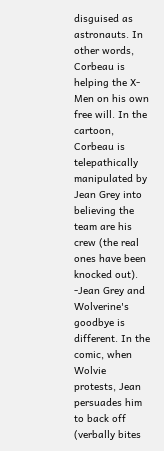disguised as astronauts. In other words, Corbeau is helping the X-Men on his own free will. In the cartoon, Corbeau is telepathically manipulated by Jean Grey into believing the team are his crew (the real ones have been knocked out).
-Jean Grey and Wolverine's goodbye is different. In the comic, when Wolvie protests, Jean persuades him to back off (verbally bites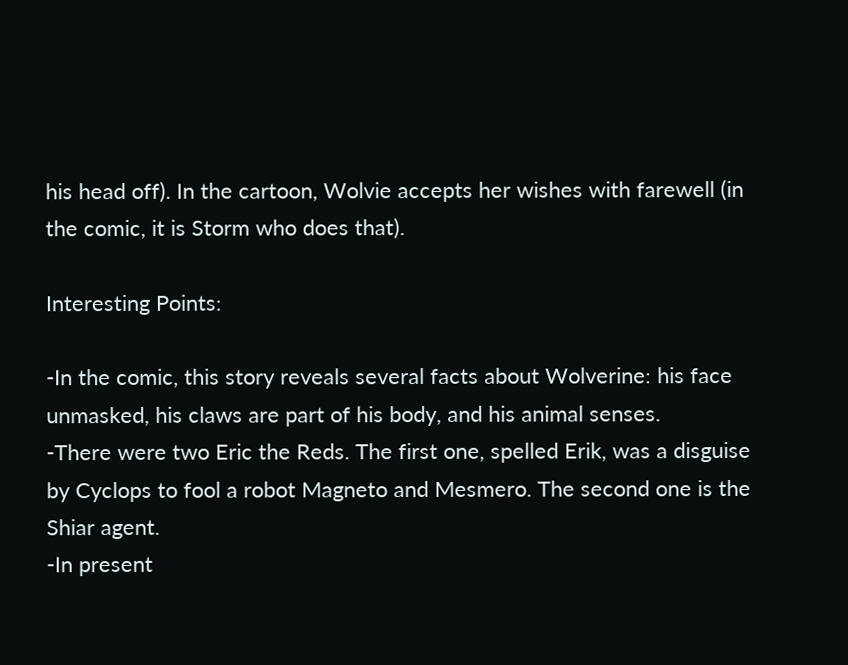his head off). In the cartoon, Wolvie accepts her wishes with farewell (in the comic, it is Storm who does that).

Interesting Points:

-In the comic, this story reveals several facts about Wolverine: his face unmasked, his claws are part of his body, and his animal senses.
-There were two Eric the Reds. The first one, spelled Erik, was a disguise by Cyclops to fool a robot Magneto and Mesmero. The second one is the Shiar agent.
-In present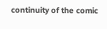continuity of the comic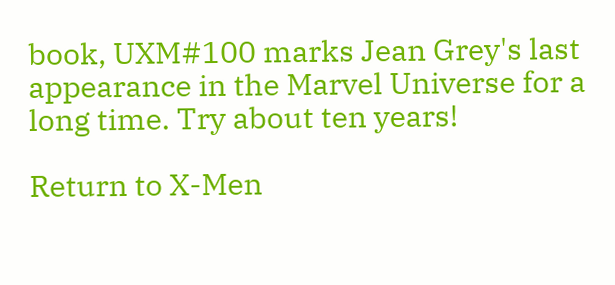book, UXM#100 marks Jean Grey's last appearance in the Marvel Universe for a long time. Try about ten years!

Return to X-Men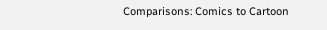Comparisons: Comics to Cartoon